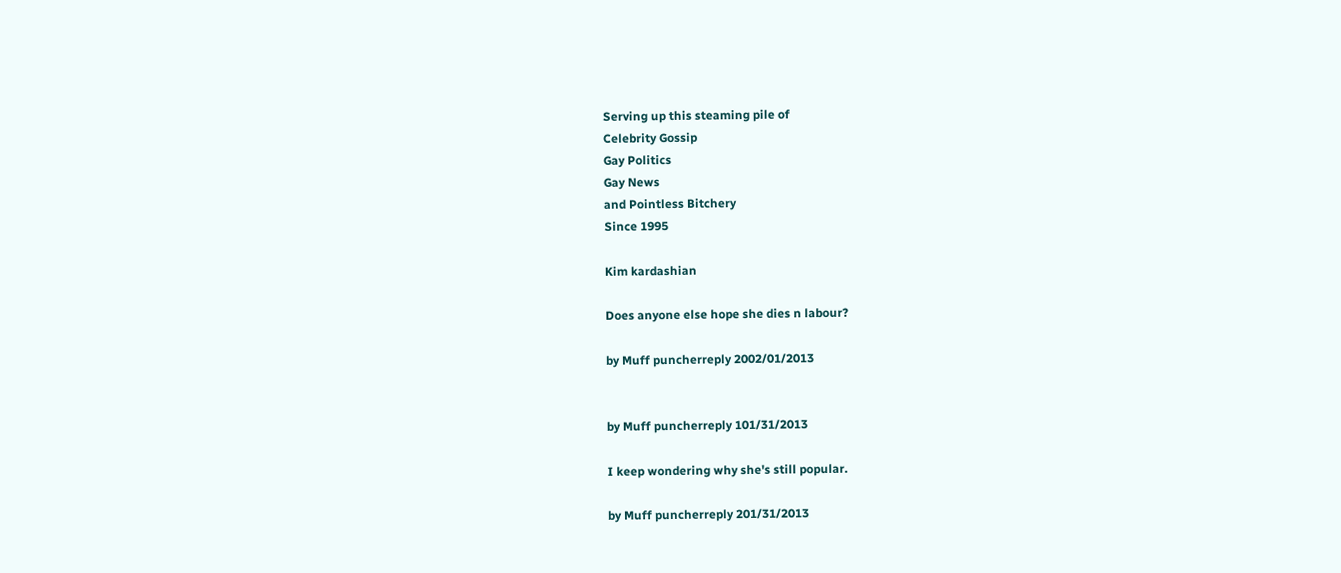Serving up this steaming pile of
Celebrity Gossip
Gay Politics
Gay News
and Pointless Bitchery
Since 1995

Kim kardashian

Does anyone else hope she dies n labour?

by Muff puncherreply 2002/01/2013


by Muff puncherreply 101/31/2013

I keep wondering why she's still popular.

by Muff puncherreply 201/31/2013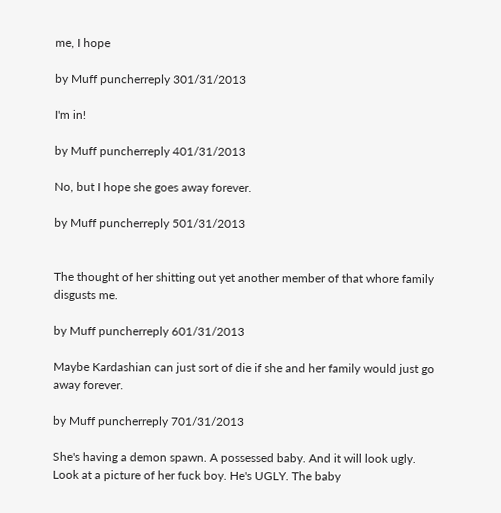me, I hope

by Muff puncherreply 301/31/2013

I'm in!

by Muff puncherreply 401/31/2013

No, but I hope she goes away forever.

by Muff puncherreply 501/31/2013


The thought of her shitting out yet another member of that whore family disgusts me.

by Muff puncherreply 601/31/2013

Maybe Kardashian can just sort of die if she and her family would just go away forever.

by Muff puncherreply 701/31/2013

She's having a demon spawn. A possessed baby. And it will look ugly. Look at a picture of her fuck boy. He's UGLY. The baby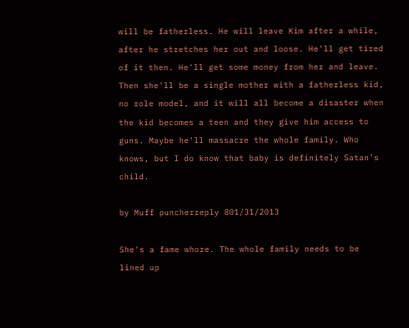will be fatherless. He will leave Kim after a while, after he stretches her out and loose. He'll get tired of it then. He'll get some money from her and leave. Then she'll be a single mother with a fatherless kid, no role model, and it will all become a disaster when the kid becomes a teen and they give him access to guns. Maybe he'll massacre the whole family. Who knows, but I do know that baby is definitely Satan's child.

by Muff puncherreply 801/31/2013

She's a fame whore. The whole family needs to be lined up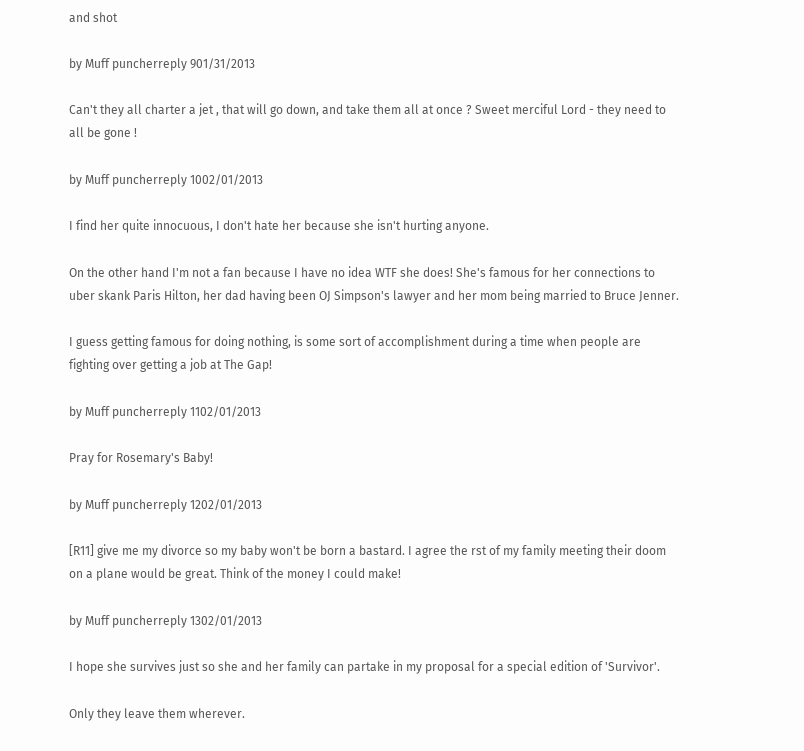and shot

by Muff puncherreply 901/31/2013

Can't they all charter a jet , that will go down, and take them all at once ? Sweet merciful Lord - they need to all be gone !

by Muff puncherreply 1002/01/2013

I find her quite innocuous, I don't hate her because she isn't hurting anyone.

On the other hand I'm not a fan because I have no idea WTF she does! She's famous for her connections to uber skank Paris Hilton, her dad having been OJ Simpson's lawyer and her mom being married to Bruce Jenner.

I guess getting famous for doing nothing, is some sort of accomplishment during a time when people are fighting over getting a job at The Gap!

by Muff puncherreply 1102/01/2013

Pray for Rosemary's Baby!

by Muff puncherreply 1202/01/2013

[R11] give me my divorce so my baby won't be born a bastard. I agree the rst of my family meeting their doom on a plane would be great. Think of the money I could make!

by Muff puncherreply 1302/01/2013

I hope she survives just so she and her family can partake in my proposal for a special edition of 'Survivor'.

Only they leave them wherever.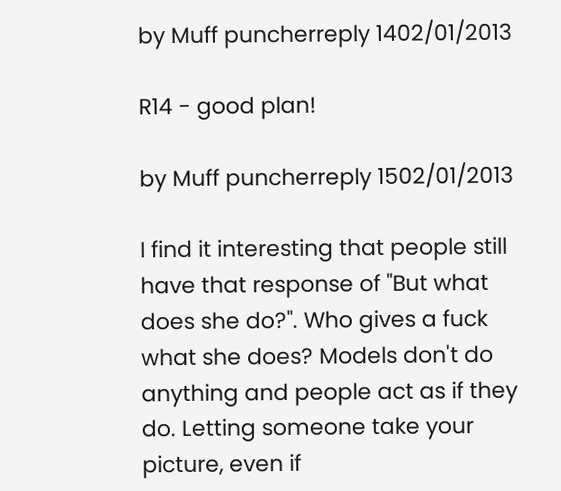by Muff puncherreply 1402/01/2013

R14 - good plan!

by Muff puncherreply 1502/01/2013

I find it interesting that people still have that response of "But what does she do?". Who gives a fuck what she does? Models don't do anything and people act as if they do. Letting someone take your picture, even if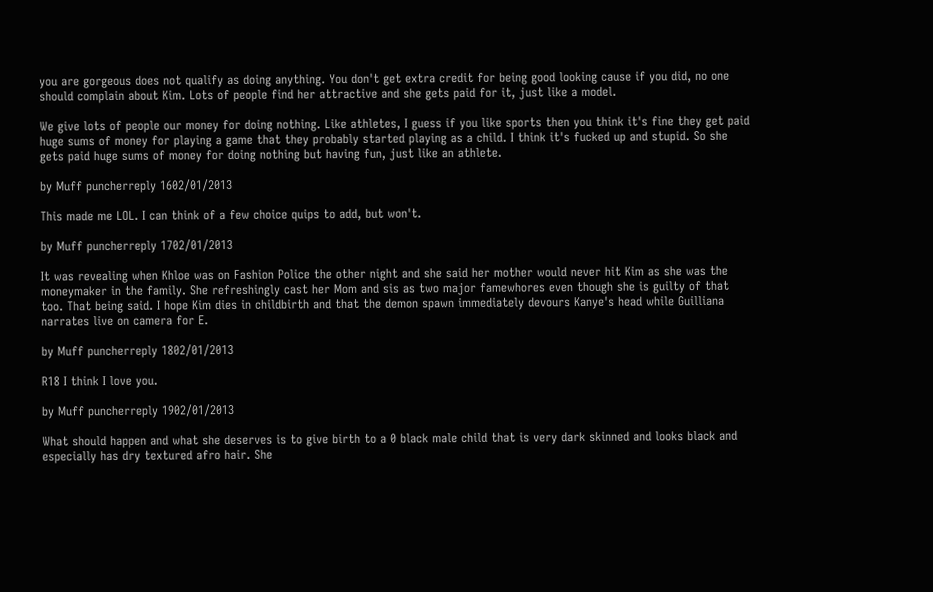you are gorgeous does not qualify as doing anything. You don't get extra credit for being good looking cause if you did, no one should complain about Kim. Lots of people find her attractive and she gets paid for it, just like a model.

We give lots of people our money for doing nothing. Like athletes, I guess if you like sports then you think it's fine they get paid huge sums of money for playing a game that they probably started playing as a child. I think it's fucked up and stupid. So she gets paid huge sums of money for doing nothing but having fun, just like an athlete.

by Muff puncherreply 1602/01/2013

This made me LOL. I can think of a few choice quips to add, but won't.

by Muff puncherreply 1702/01/2013

It was revealing when Khloe was on Fashion Police the other night and she said her mother would never hit Kim as she was the moneymaker in the family. She refreshingly cast her Mom and sis as two major famewhores even though she is guilty of that too. That being said. I hope Kim dies in childbirth and that the demon spawn immediately devours Kanye's head while Guilliana narrates live on camera for E.

by Muff puncherreply 1802/01/2013

R18 I think I love you.

by Muff puncherreply 1902/01/2013

What should happen and what she deserves is to give birth to a 0 black male child that is very dark skinned and looks black and especially has dry textured afro hair. She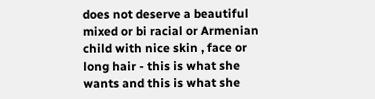does not deserve a beautiful mixed or bi racial or Armenian child with nice skin , face or long hair - this is what she wants and this is what she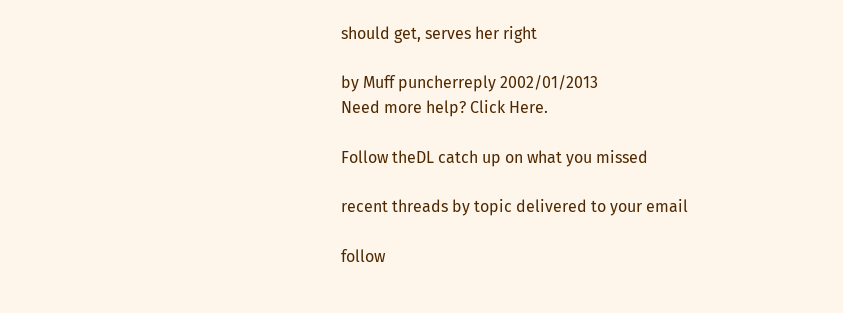should get, serves her right

by Muff puncherreply 2002/01/2013
Need more help? Click Here.

Follow theDL catch up on what you missed

recent threads by topic delivered to your email

follow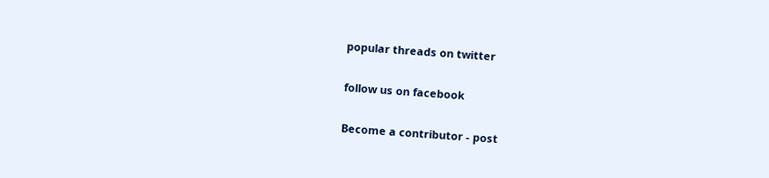popular threads on twitter

follow us on facebook

Become a contributor - post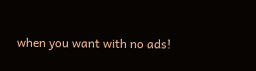when you want with no ads!